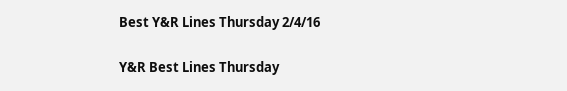Best Y&R Lines Thursday 2/4/16

Y&R Best Lines Thursday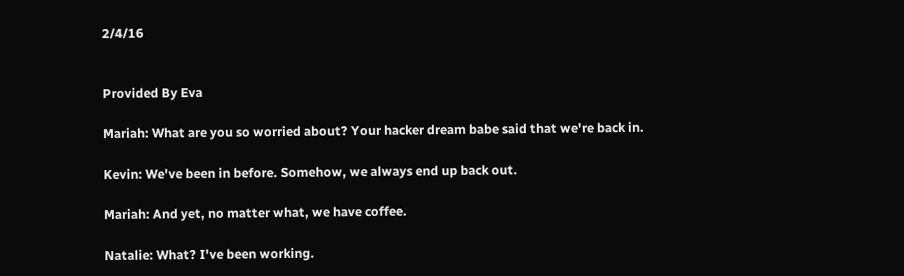2/4/16


Provided By Eva

Mariah: What are you so worried about? Your hacker dream babe said that we're back in.

Kevin: We've been in before. Somehow, we always end up back out.

Mariah: And yet, no matter what, we have coffee.

Natalie: What? I've been working.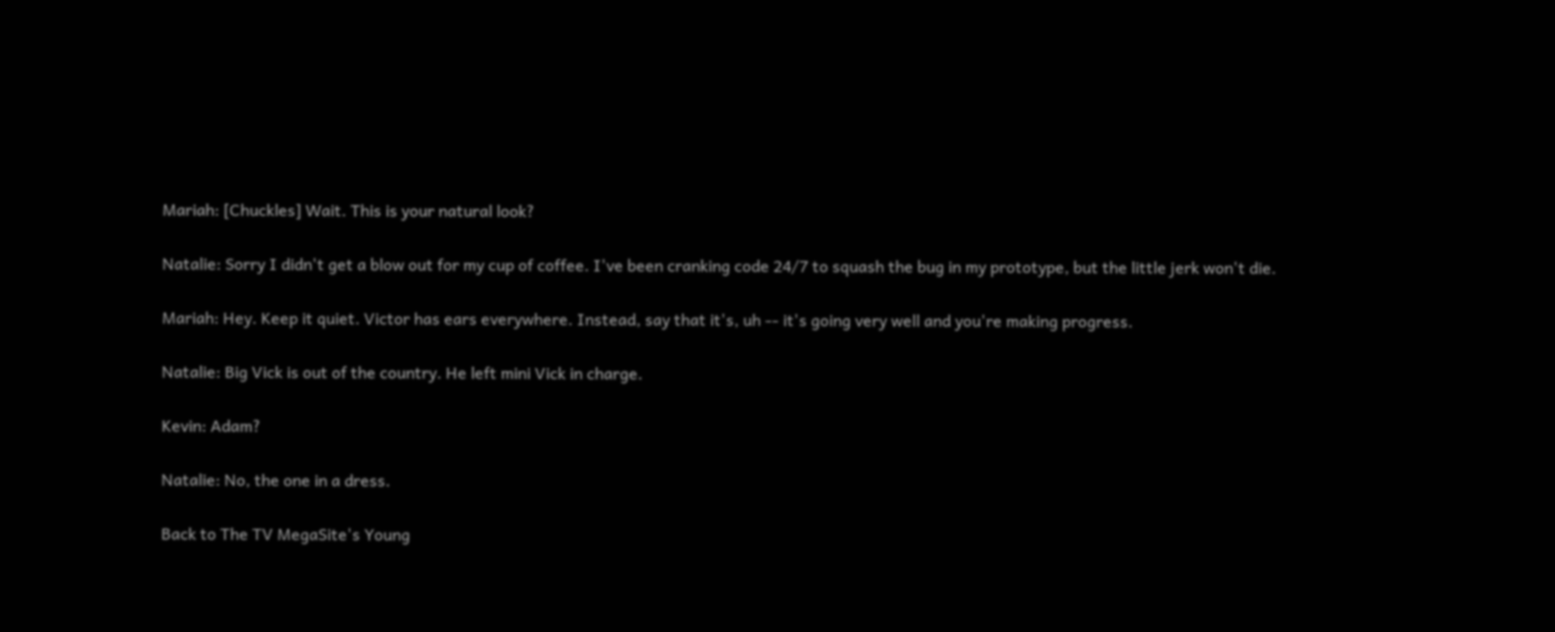Mariah: [Chuckles] Wait. This is your natural look?

Natalie: Sorry I didn't get a blow out for my cup of coffee. I've been cranking code 24/7 to squash the bug in my prototype, but the little jerk won't die.

Mariah: Hey. Keep it quiet. Victor has ears everywhere. Instead, say that it's, uh -- it's going very well and you're making progress.

Natalie: Big Vick is out of the country. He left mini Vick in charge.

Kevin: Adam?

Natalie: No, the one in a dress.

Back to The TV MegaSite's Young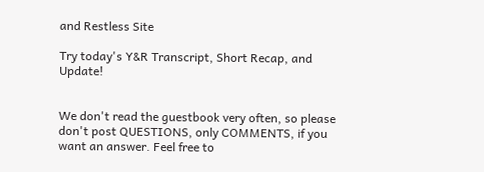and Restless Site

Try today's Y&R Transcript, Short Recap, and Update!


We don't read the guestbook very often, so please don't post QUESTIONS, only COMMENTS, if you want an answer. Feel free to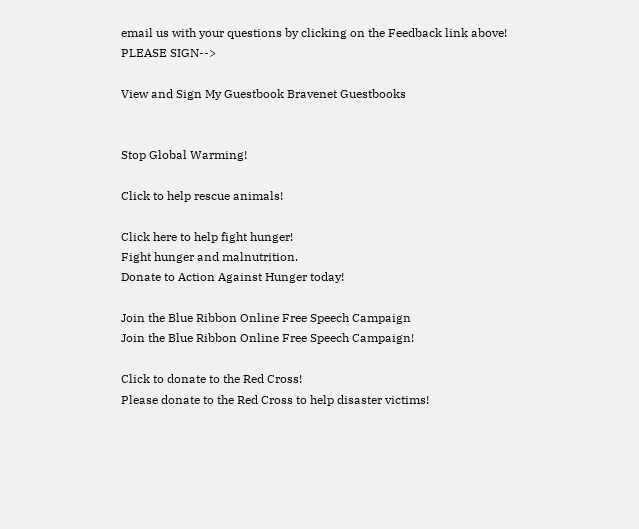email us with your questions by clicking on the Feedback link above! PLEASE SIGN-->

View and Sign My Guestbook Bravenet Guestbooks


Stop Global Warming!

Click to help rescue animals!

Click here to help fight hunger!
Fight hunger and malnutrition.
Donate to Action Against Hunger today!

Join the Blue Ribbon Online Free Speech Campaign
Join the Blue Ribbon Online Free Speech Campaign!

Click to donate to the Red Cross!
Please donate to the Red Cross to help disaster victims!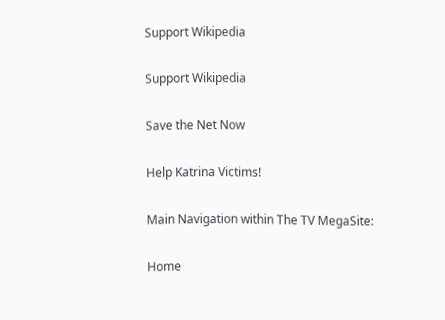Support Wikipedia

Support Wikipedia

Save the Net Now

Help Katrina Victims!

Main Navigation within The TV MegaSite:

Home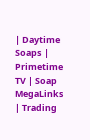| Daytime Soaps | Primetime TV | Soap MegaLinks | Trading